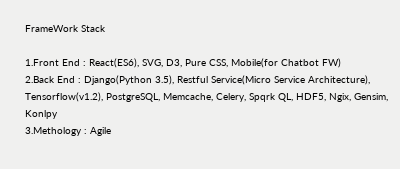FrameWork Stack

1.Front End : React(ES6), SVG, D3, Pure CSS, Mobile(for Chatbot FW)
2.Back End : Django(Python 3.5), Restful Service(Micro Service Architecture), Tensorflow(v1.2), PostgreSQL, Memcache, Celery, Spqrk QL, HDF5, Ngix, Gensim, Konlpy
3.Methology : Agile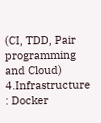(CI, TDD, Pair programming and Cloud)
4.Infrastructure : Docker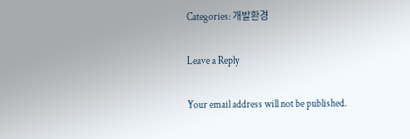Categories: 개발환경

Leave a Reply

Your email address will not be published.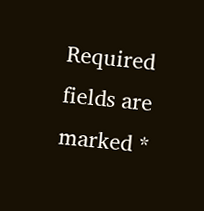Required fields are marked *